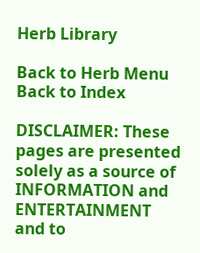Herb Library

Back to Herb Menu     Back to Index

DISCLAIMER: These pages are presented solely as a source of INFORMATION and ENTERTAINMENT and to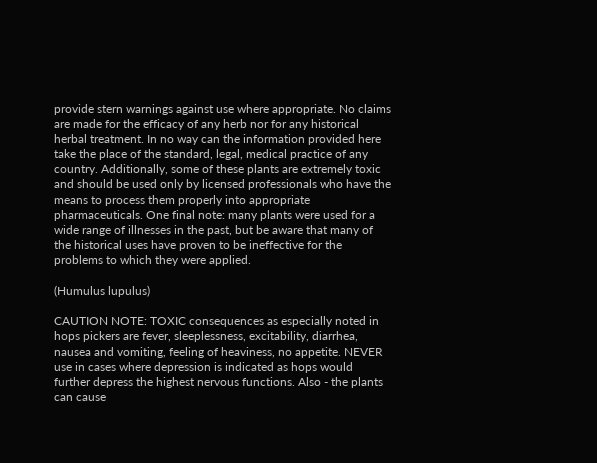provide stern warnings against use where appropriate. No claims are made for the efficacy of any herb nor for any historical herbal treatment. In no way can the information provided here take the place of the standard, legal, medical practice of any country. Additionally, some of these plants are extremely toxic and should be used only by licensed professionals who have the means to process them properly into appropriate pharmaceuticals. One final note: many plants were used for a wide range of illnesses in the past, but be aware that many of the historical uses have proven to be ineffective for the problems to which they were applied.

(Humulus lupulus)

CAUTION NOTE: TOXIC consequences as especially noted in hops pickers are fever, sleeplessness, excitability, diarrhea, nausea and vomiting, feeling of heaviness, no appetite. NEVER use in cases where depression is indicated as hops would further depress the highest nervous functions. Also - the plants can cause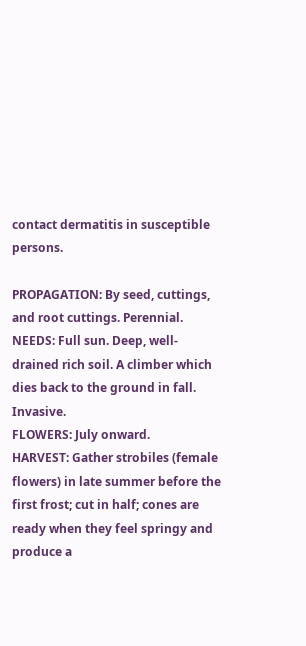contact dermatitis in susceptible persons.

PROPAGATION: By seed, cuttings, and root cuttings. Perennial.
NEEDS: Full sun. Deep, well-drained rich soil. A climber which dies back to the ground in fall. Invasive.
FLOWERS: July onward.
HARVEST: Gather strobiles (female flowers) in late summer before the first frost; cut in half; cones are ready when they feel springy and produce a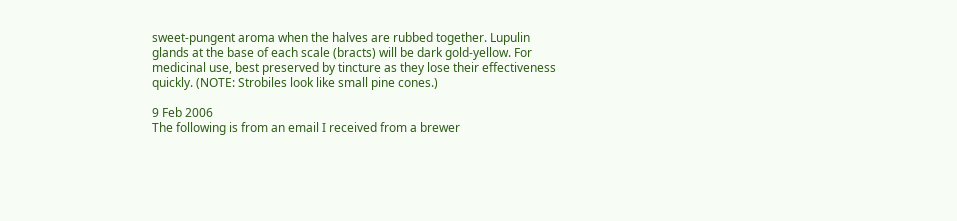sweet-pungent aroma when the halves are rubbed together. Lupulin glands at the base of each scale (bracts) will be dark gold-yellow. For medicinal use, best preserved by tincture as they lose their effectiveness quickly. (NOTE: Strobiles look like small pine cones.)

9 Feb 2006
The following is from an email I received from a brewer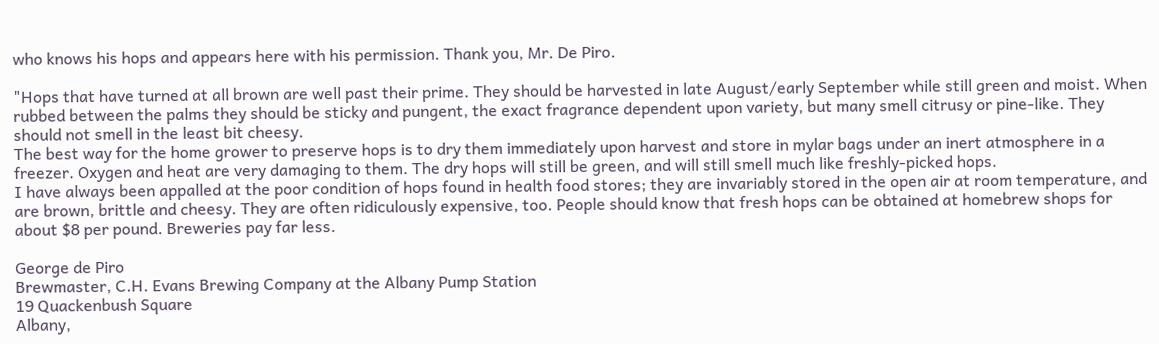who knows his hops and appears here with his permission. Thank you, Mr. De Piro.

"Hops that have turned at all brown are well past their prime. They should be harvested in late August/early September while still green and moist. When rubbed between the palms they should be sticky and pungent, the exact fragrance dependent upon variety, but many smell citrusy or pine-like. They should not smell in the least bit cheesy.
The best way for the home grower to preserve hops is to dry them immediately upon harvest and store in mylar bags under an inert atmosphere in a freezer. Oxygen and heat are very damaging to them. The dry hops will still be green, and will still smell much like freshly-picked hops.
I have always been appalled at the poor condition of hops found in health food stores; they are invariably stored in the open air at room temperature, and are brown, brittle and cheesy. They are often ridiculously expensive, too. People should know that fresh hops can be obtained at homebrew shops for about $8 per pound. Breweries pay far less.

George de Piro
Brewmaster, C.H. Evans Brewing Company at the Albany Pump Station
19 Quackenbush Square
Albany,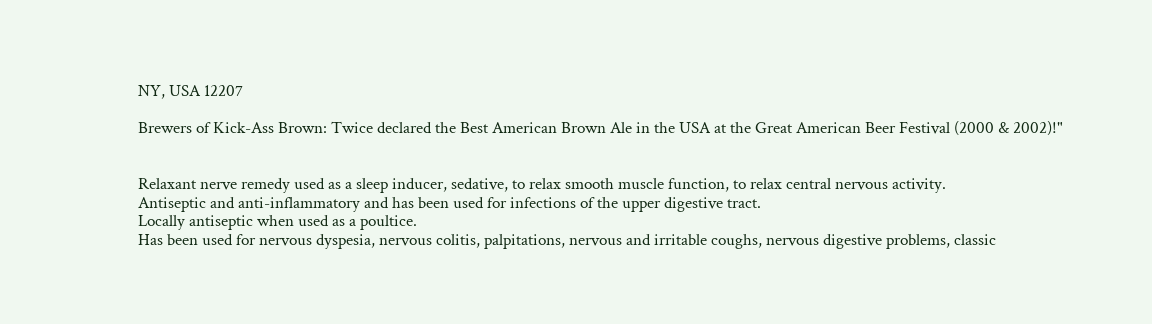NY, USA 12207

Brewers of Kick-Ass Brown: Twice declared the Best American Brown Ale in the USA at the Great American Beer Festival (2000 & 2002)!"


Relaxant nerve remedy used as a sleep inducer, sedative, to relax smooth muscle function, to relax central nervous activity.
Antiseptic and anti-inflammatory and has been used for infections of the upper digestive tract.
Locally antiseptic when used as a poultice.
Has been used for nervous dyspesia, nervous colitis, palpitations, nervous and irritable coughs, nervous digestive problems, classic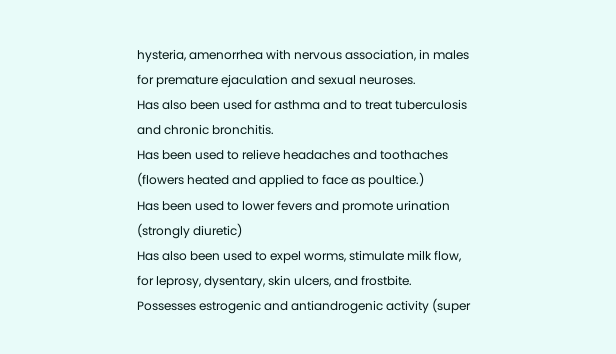hysteria, amenorrhea with nervous association, in males for premature ejaculation and sexual neuroses.
Has also been used for asthma and to treat tuberculosis and chronic bronchitis.
Has been used to relieve headaches and toothaches (flowers heated and applied to face as poultice.)
Has been used to lower fevers and promote urination (strongly diuretic)
Has also been used to expel worms, stimulate milk flow, for leprosy, dysentary, skin ulcers, and frostbite.
Possesses estrogenic and antiandrogenic activity (super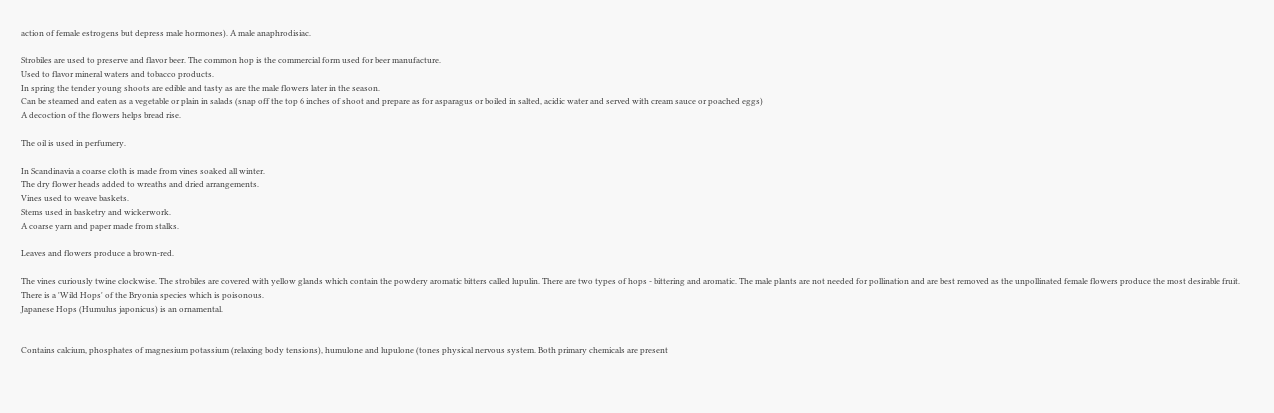action of female estrogens but depress male hormones). A male anaphrodisiac.

Strobiles are used to preserve and flavor beer. The common hop is the commercial form used for beer manufacture.
Used to flavor mineral waters and tobacco products.
In spring the tender young shoots are edible and tasty as are the male flowers later in the season.
Can be steamed and eaten as a vegetable or plain in salads (snap off the top 6 inches of shoot and prepare as for asparagus or boiled in salted, acidic water and served with cream sauce or poached eggs)
A decoction of the flowers helps bread rise.

The oil is used in perfumery.

In Scandinavia a coarse cloth is made from vines soaked all winter.
The dry flower heads added to wreaths and dried arrangements.
Vines used to weave baskets.
Stems used in basketry and wickerwork.
A coarse yarn and paper made from stalks.

Leaves and flowers produce a brown-red.

The vines curiously twine clockwise. The strobiles are covered with yellow glands which contain the powdery aromatic bitters called lupulin. There are two types of hops - bittering and aromatic. The male plants are not needed for pollination and are best removed as the unpollinated female flowers produce the most desirable fruit.
There is a 'Wild Hops' of the Bryonia species which is poisonous.
Japanese Hops (Humulus japonicus) is an ornamental.


Contains calcium, phosphates of magnesium potassium (relaxing body tensions), humulone and lupulone (tones physical nervous system. Both primary chemicals are present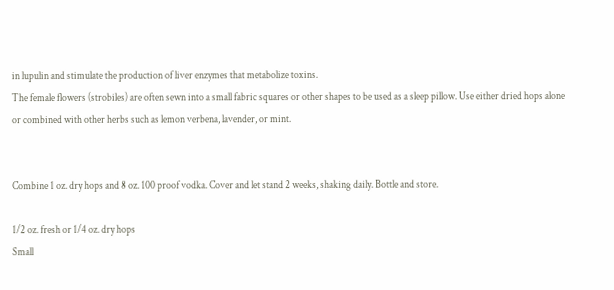in lupulin and stimulate the production of liver enzymes that metabolize toxins.
The female flowers (strobiles) are often sewn into a small fabric squares or other shapes to be used as a sleep pillow. Use either dried hops alone or combined with other herbs such as lemon verbena, lavender, or mint.


Combine 1 oz. dry hops and 8 oz. 100 proof vodka. Cover and let stand 2 weeks, shaking daily. Bottle and store.

1/2 oz. fresh or 1/4 oz. dry hops
Small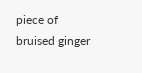piece of bruised ginger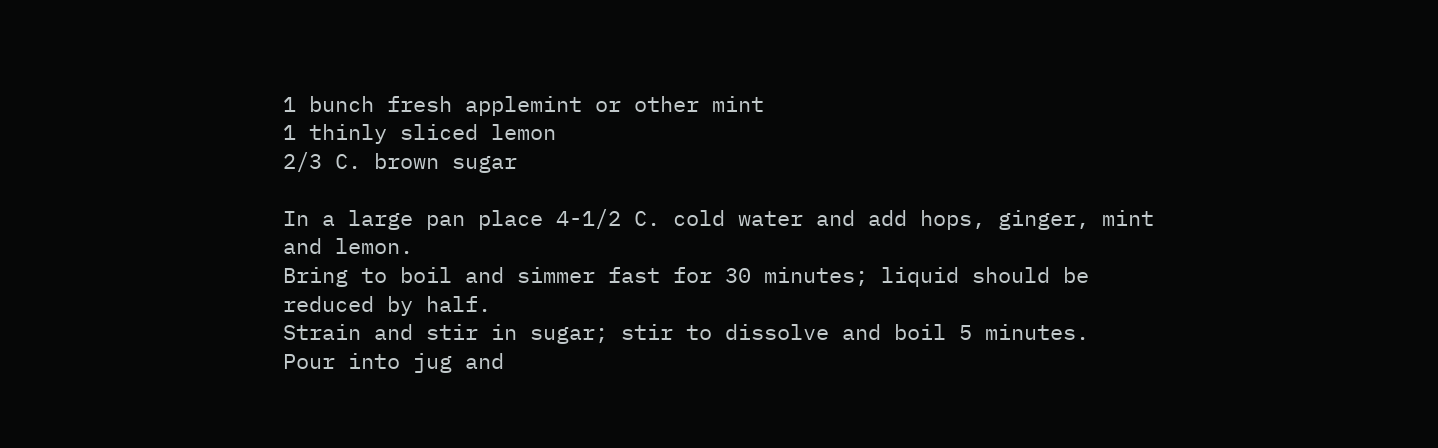1 bunch fresh applemint or other mint
1 thinly sliced lemon
2/3 C. brown sugar

In a large pan place 4-1/2 C. cold water and add hops, ginger, mint and lemon.
Bring to boil and simmer fast for 30 minutes; liquid should be reduced by half.
Strain and stir in sugar; stir to dissolve and boil 5 minutes.
Pour into jug and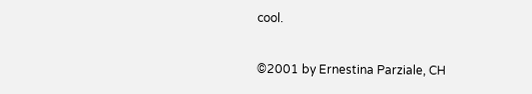cool.

©2001 by Ernestina Parziale, CH